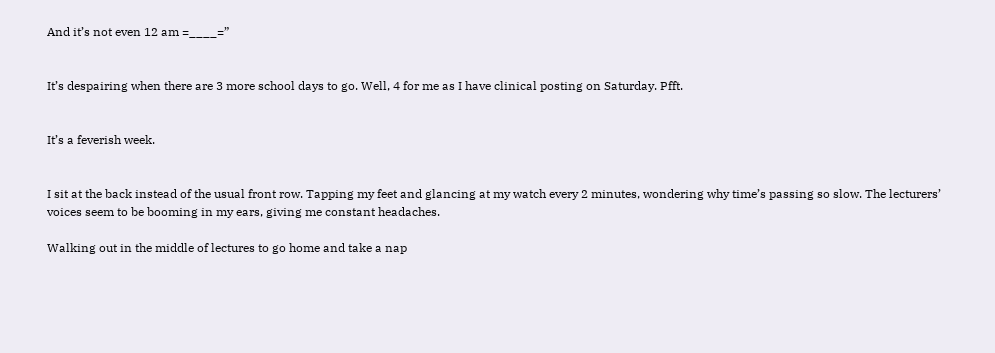And it’s not even 12 am =____=”


It’s despairing when there are 3 more school days to go. Well, 4 for me as I have clinical posting on Saturday. Pfft.


It’s a feverish week.


I sit at the back instead of the usual front row. Tapping my feet and glancing at my watch every 2 minutes, wondering why time’s passing so slow. The lecturers’ voices seem to be booming in my ears, giving me constant headaches.

Walking out in the middle of lectures to go home and take a nap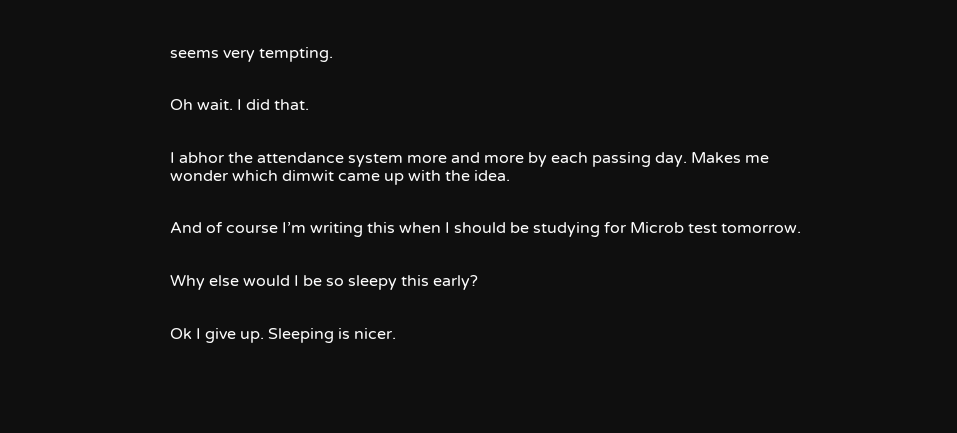seems very tempting.


Oh wait. I did that.


I abhor the attendance system more and more by each passing day. Makes me wonder which dimwit came up with the idea.


And of course I’m writing this when I should be studying for Microb test tomorrow.


Why else would I be so sleepy this early?


Ok I give up. Sleeping is nicer.